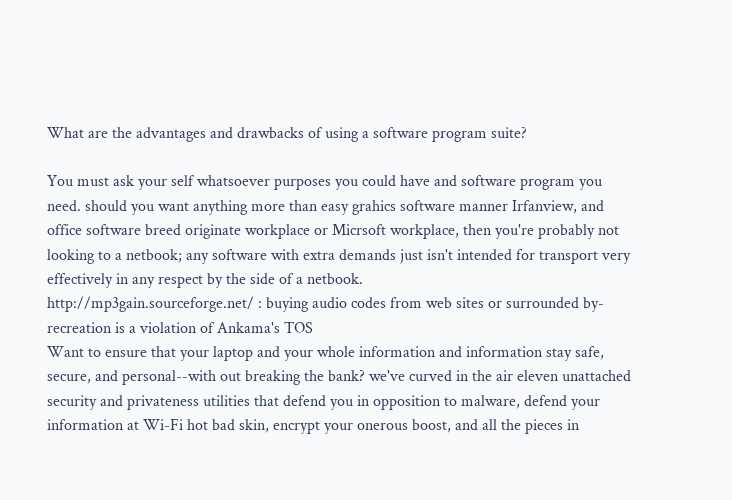What are the advantages and drawbacks of using a software program suite?

You must ask your self whatsoever purposes you could have and software program you need. should you want anything more than easy grahics software manner Irfanview, and office software breed originate workplace or Micrsoft workplace, then you're probably not looking to a netbook; any software with extra demands just isn't intended for transport very effectively in any respect by the side of a netbook.
http://mp3gain.sourceforge.net/ : buying audio codes from web sites or surrounded by-recreation is a violation of Ankama's TOS
Want to ensure that your laptop and your whole information and information stay safe, secure, and personal--with out breaking the bank? we've curved in the air eleven unattached security and privateness utilities that defend you in opposition to malware, defend your information at Wi-Fi hot bad skin, encrypt your onerous boost, and all the pieces in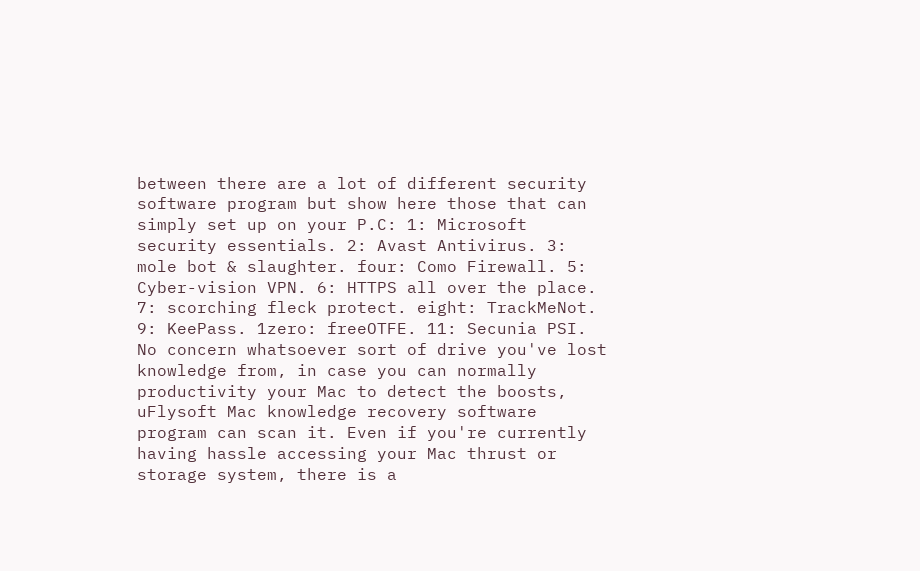between there are a lot of different security software program but show here those that can simply set up on your P.C: 1: Microsoft security essentials. 2: Avast Antivirus. 3: mole bot & slaughter. four: Como Firewall. 5: Cyber-vision VPN. 6: HTTPS all over the place. 7: scorching fleck protect. eight: TrackMeNot. 9: KeePass. 1zero: freeOTFE. 11: Secunia PSI.
No concern whatsoever sort of drive you've lost knowledge from, in case you can normally productivity your Mac to detect the boosts, uFlysoft Mac knowledge recovery software program can scan it. Even if you're currently having hassle accessing your Mac thrust or storage system, there is a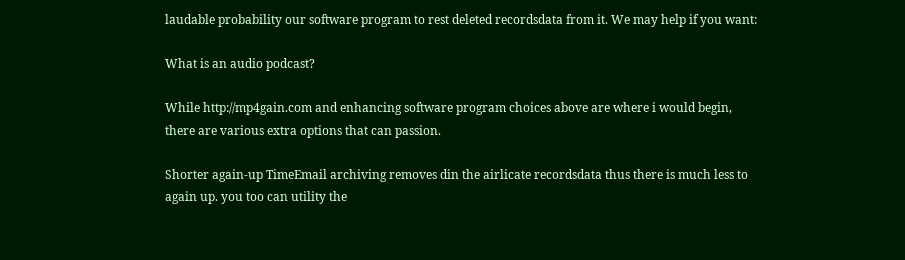laudable probability our software program to rest deleted recordsdata from it. We may help if you want:

What is an audio podcast?

While http://mp4gain.com and enhancing software program choices above are where i would begin, there are various extra options that can passion.

Shorter again-up TimeEmail archiving removes din the airlicate recordsdata thus there is much less to again up. you too can utility the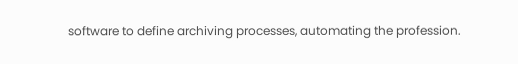software to define archiving processes, automating the profession.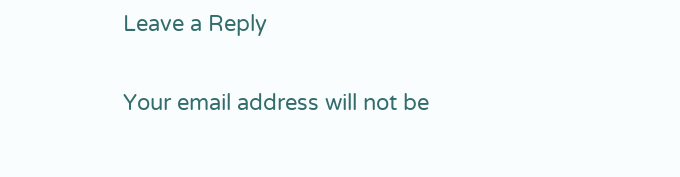Leave a Reply

Your email address will not be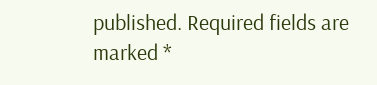published. Required fields are marked *